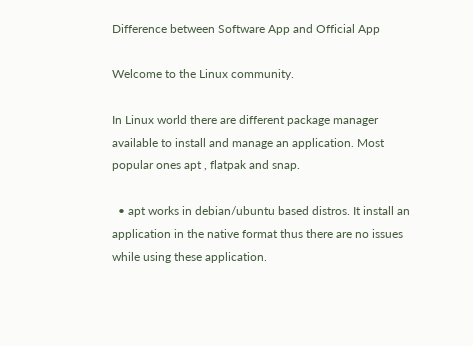Difference between Software App and Official App

Welcome to the Linux community.

In Linux world there are different package manager available to install and manage an application. Most popular ones apt , flatpak and snap.

  • apt works in debian/ubuntu based distros. It install an application in the native format thus there are no issues while using these application.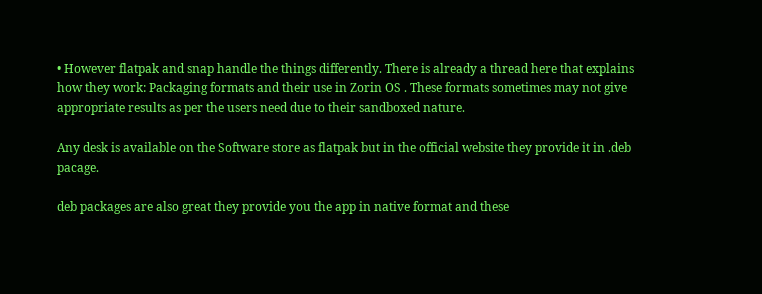• However flatpak and snap handle the things differently. There is already a thread here that explains how they work: Packaging formats and their use in Zorin OS . These formats sometimes may not give appropriate results as per the users need due to their sandboxed nature.

Any desk is available on the Software store as flatpak but in the official website they provide it in .deb pacage.

deb packages are also great they provide you the app in native format and these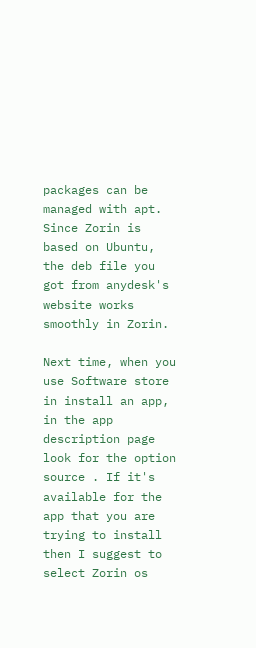packages can be managed with apt. Since Zorin is based on Ubuntu, the deb file you got from anydesk's website works smoothly in Zorin.

Next time, when you use Software store in install an app, in the app description page look for the option source . If it's available for the app that you are trying to install then I suggest to select Zorin os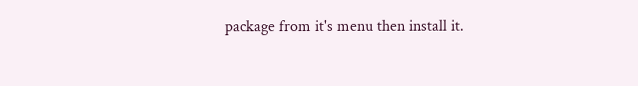package from it's menu then install it.